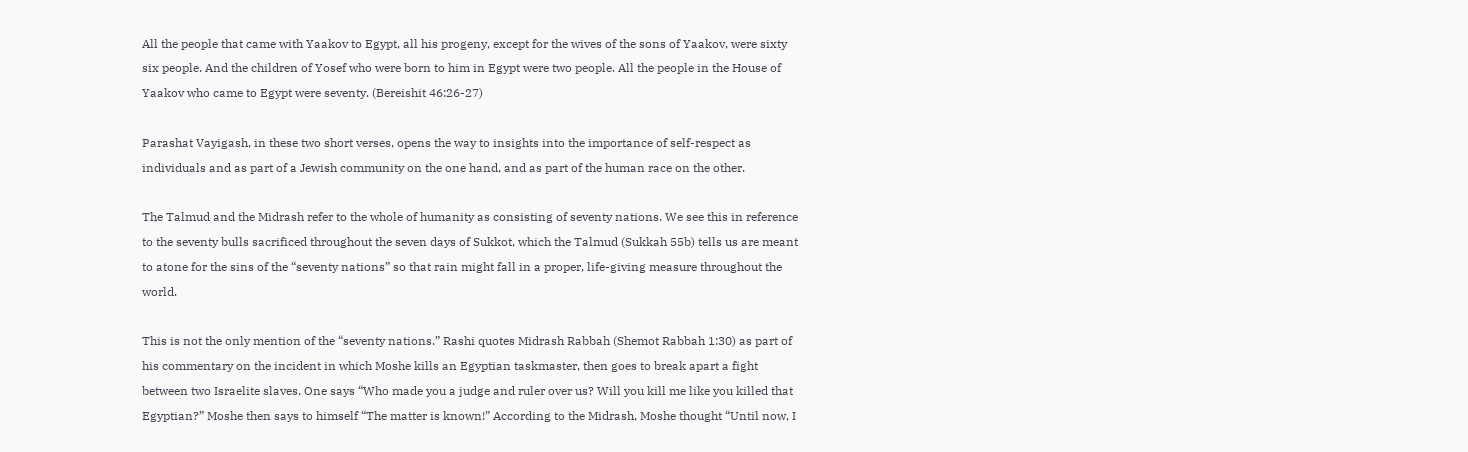All the people that came with Yaakov to Egypt, all his progeny, except for the wives of the sons of Yaakov, were sixty six people. And the children of Yosef who were born to him in Egypt were two people. All the people in the House of Yaakov who came to Egypt were seventy. (Bereishit 46:26-27)

Parashat Vayigash, in these two short verses, opens the way to insights into the importance of self-respect as individuals and as part of a Jewish community on the one hand, and as part of the human race on the other.

The Talmud and the Midrash refer to the whole of humanity as consisting of seventy nations. We see this in reference to the seventy bulls sacrificed throughout the seven days of Sukkot, which the Talmud (Sukkah 55b) tells us are meant to atone for the sins of the “seventy nations” so that rain might fall in a proper, life-giving measure throughout the world.

This is not the only mention of the “seventy nations.” Rashi quotes Midrash Rabbah (Shemot Rabbah 1:30) as part of his commentary on the incident in which Moshe kills an Egyptian taskmaster, then goes to break apart a fight between two Israelite slaves. One says “Who made you a judge and ruler over us? Will you kill me like you killed that Egyptian?” Moshe then says to himself “The matter is known!” According to the Midrash, Moshe thought “Until now, I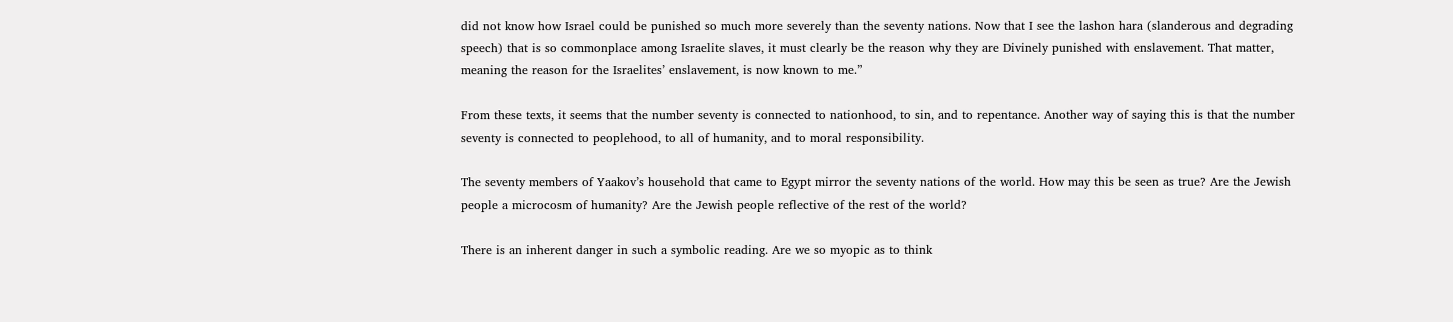did not know how Israel could be punished so much more severely than the seventy nations. Now that I see the lashon hara (slanderous and degrading speech) that is so commonplace among Israelite slaves, it must clearly be the reason why they are Divinely punished with enslavement. That matter, meaning the reason for the Israelites’ enslavement, is now known to me.”

From these texts, it seems that the number seventy is connected to nationhood, to sin, and to repentance. Another way of saying this is that the number seventy is connected to peoplehood, to all of humanity, and to moral responsibility.

The seventy members of Yaakov’s household that came to Egypt mirror the seventy nations of the world. How may this be seen as true? Are the Jewish people a microcosm of humanity? Are the Jewish people reflective of the rest of the world?

There is an inherent danger in such a symbolic reading. Are we so myopic as to think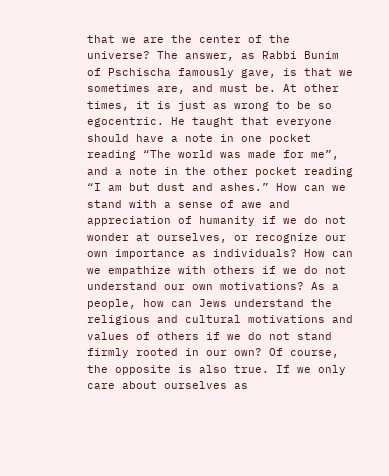that we are the center of the universe? The answer, as Rabbi Bunim of Pschischa famously gave, is that we sometimes are, and must be. At other times, it is just as wrong to be so egocentric. He taught that everyone should have a note in one pocket reading “The world was made for me”, and a note in the other pocket reading “I am but dust and ashes.” How can we stand with a sense of awe and appreciation of humanity if we do not wonder at ourselves, or recognize our own importance as individuals? How can we empathize with others if we do not understand our own motivations? As a people, how can Jews understand the religious and cultural motivations and values of others if we do not stand firmly rooted in our own? Of course, the opposite is also true. If we only care about ourselves as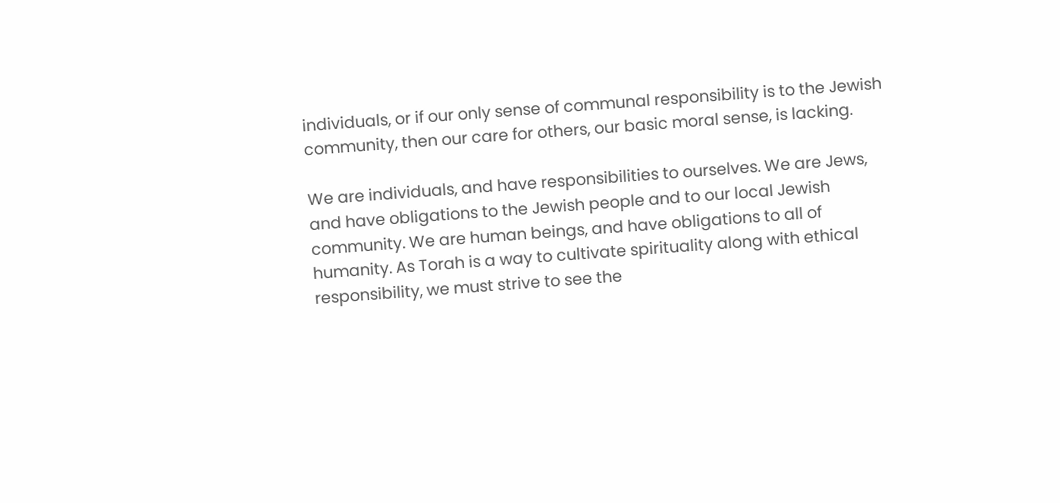individuals, or if our only sense of communal responsibility is to the Jewish community, then our care for others, our basic moral sense, is lacking.

We are individuals, and have responsibilities to ourselves. We are Jews, and have obligations to the Jewish people and to our local Jewish community. We are human beings, and have obligations to all of humanity. As Torah is a way to cultivate spirituality along with ethical responsibility, we must strive to see the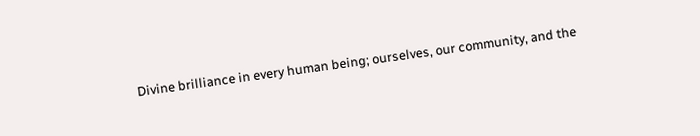Divine brilliance in every human being; ourselves, our community, and the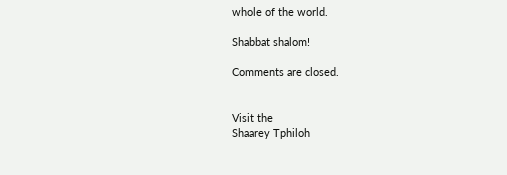whole of the world.

Shabbat shalom!

Comments are closed.


Visit the
Shaarey Tphiloh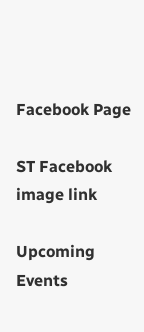Facebook Page

ST Facebook image link

Upcoming Events